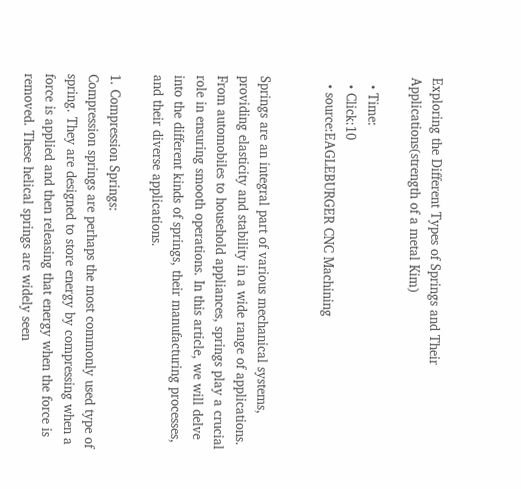Exploring the Different Types of Springs and Their Applications(strength of a metal Kim)

  • Time:
  • Click:10
  • source:EAGLEBURGER CNC Machining


Springs are an integral part of various mechanical systems, providing elasticity and stability in a wide range of applications. From automobiles to household appliances, springs play a crucial role in ensuring smooth operations. In this article, we will delve into the different kinds of springs, their manufacturing processes, and their diverse applications.

1. Compression Springs:
Compression springs are perhaps the most commonly used type of spring. They are designed to store energy by compressing when a force is applied and then releasing that energy when the force is removed. These helical springs are widely seen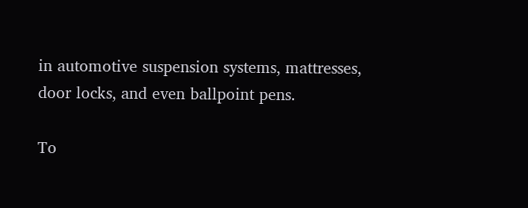in automotive suspension systems, mattresses, door locks, and even ballpoint pens.

To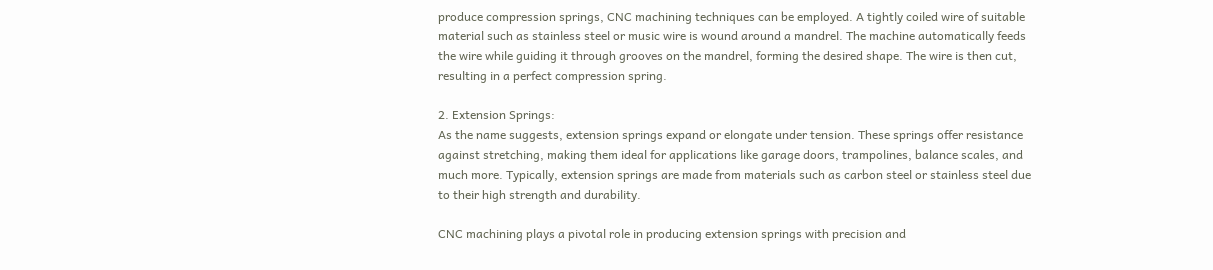produce compression springs, CNC machining techniques can be employed. A tightly coiled wire of suitable material such as stainless steel or music wire is wound around a mandrel. The machine automatically feeds the wire while guiding it through grooves on the mandrel, forming the desired shape. The wire is then cut, resulting in a perfect compression spring.

2. Extension Springs:
As the name suggests, extension springs expand or elongate under tension. These springs offer resistance against stretching, making them ideal for applications like garage doors, trampolines, balance scales, and much more. Typically, extension springs are made from materials such as carbon steel or stainless steel due to their high strength and durability.

CNC machining plays a pivotal role in producing extension springs with precision and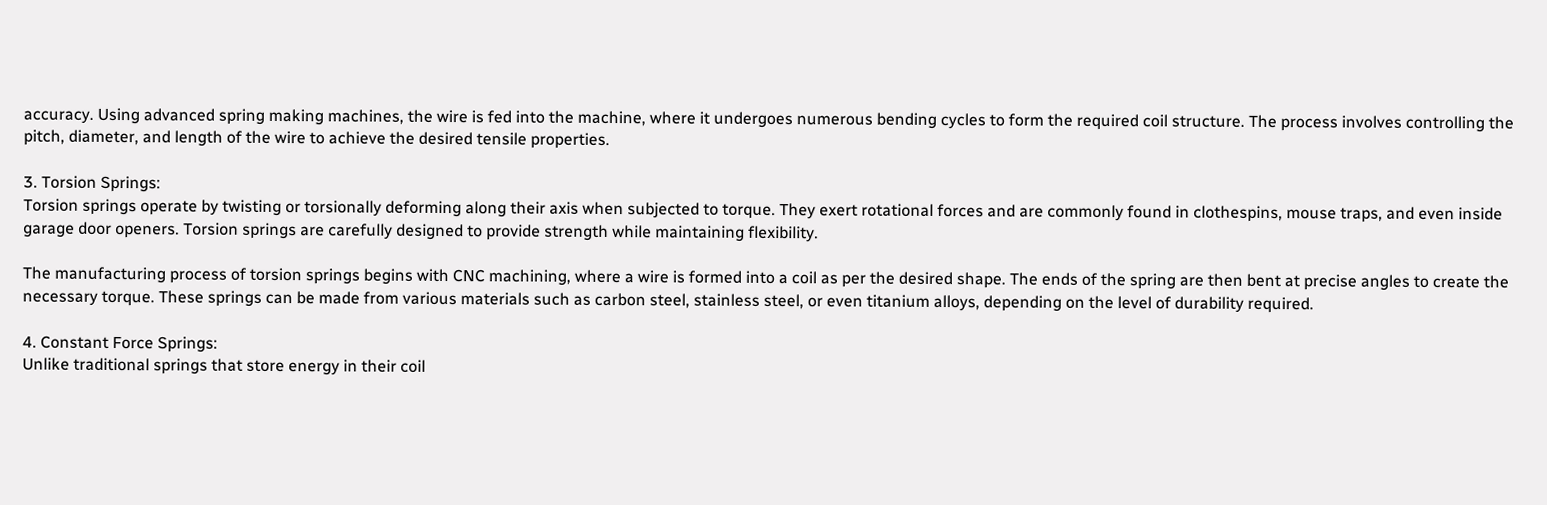accuracy. Using advanced spring making machines, the wire is fed into the machine, where it undergoes numerous bending cycles to form the required coil structure. The process involves controlling the pitch, diameter, and length of the wire to achieve the desired tensile properties.

3. Torsion Springs:
Torsion springs operate by twisting or torsionally deforming along their axis when subjected to torque. They exert rotational forces and are commonly found in clothespins, mouse traps, and even inside garage door openers. Torsion springs are carefully designed to provide strength while maintaining flexibility.

The manufacturing process of torsion springs begins with CNC machining, where a wire is formed into a coil as per the desired shape. The ends of the spring are then bent at precise angles to create the necessary torque. These springs can be made from various materials such as carbon steel, stainless steel, or even titanium alloys, depending on the level of durability required.

4. Constant Force Springs:
Unlike traditional springs that store energy in their coil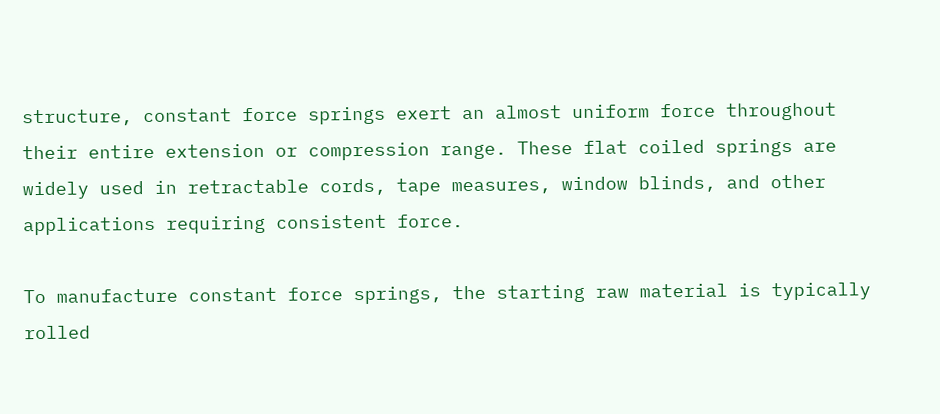structure, constant force springs exert an almost uniform force throughout their entire extension or compression range. These flat coiled springs are widely used in retractable cords, tape measures, window blinds, and other applications requiring consistent force.

To manufacture constant force springs, the starting raw material is typically rolled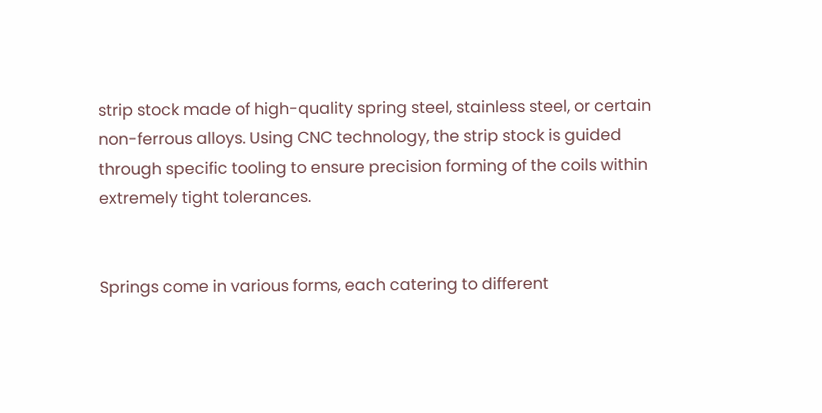strip stock made of high-quality spring steel, stainless steel, or certain non-ferrous alloys. Using CNC technology, the strip stock is guided through specific tooling to ensure precision forming of the coils within extremely tight tolerances.


Springs come in various forms, each catering to different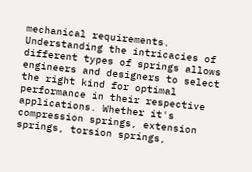mechanical requirements. Understanding the intricacies of different types of springs allows engineers and designers to select the right kind for optimal performance in their respective applications. Whether it's compression springs, extension springs, torsion springs,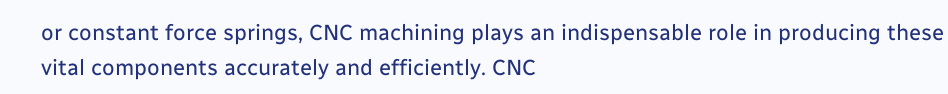or constant force springs, CNC machining plays an indispensable role in producing these vital components accurately and efficiently. CNC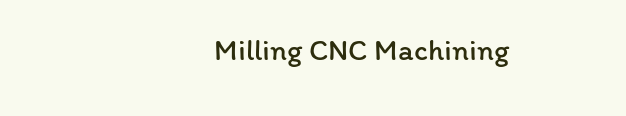Milling CNC Machining